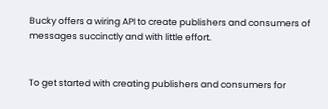Bucky offers a wiring API to create publishers and consumers of messages succinctly and with little effort.


To get started with creating publishers and consumers for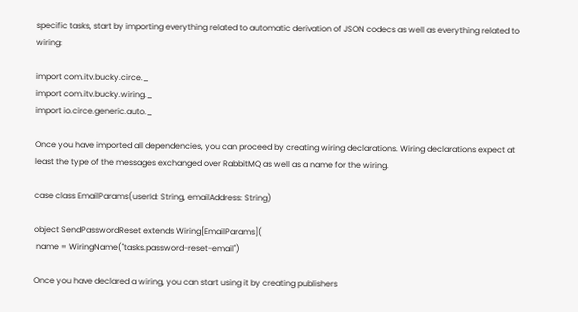specific tasks, start by importing everything related to automatic derivation of JSON codecs as well as everything related to wiring:

import com.itv.bucky.circe._
import com.itv.bucky.wiring._
import io.circe.generic.auto._

Once you have imported all dependencies, you can proceed by creating wiring declarations. Wiring declarations expect at least the type of the messages exchanged over RabbitMQ as well as a name for the wiring.

case class EmailParams(userId: String, emailAddress: String)

object SendPasswordReset extends Wiring[EmailParams](
 name = WiringName("tasks.password-reset-email")

Once you have declared a wiring, you can start using it by creating publishers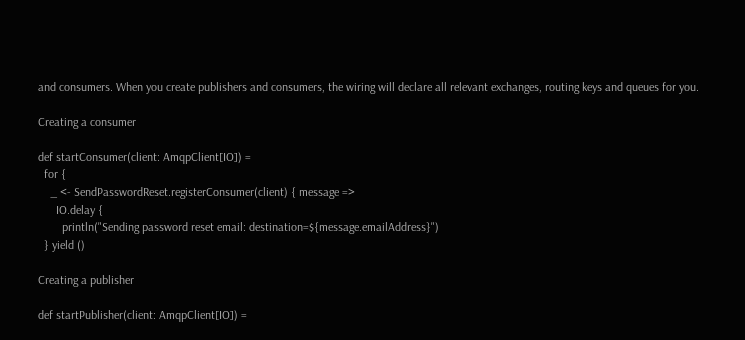and consumers. When you create publishers and consumers, the wiring will declare all relevant exchanges, routing keys and queues for you.

Creating a consumer

def startConsumer(client: AmqpClient[IO]) =
  for {
    _ <- SendPasswordReset.registerConsumer(client) { message =>
      IO.delay {
        println("Sending password reset email: destination=${message.emailAddress}")
  } yield ()

Creating a publisher

def startPublisher(client: AmqpClient[IO]) =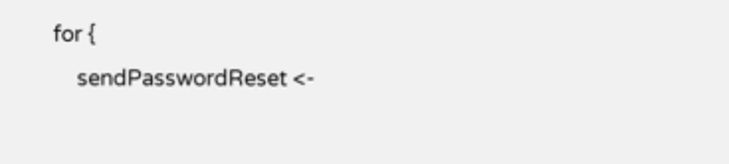for {
    sendPasswordReset <-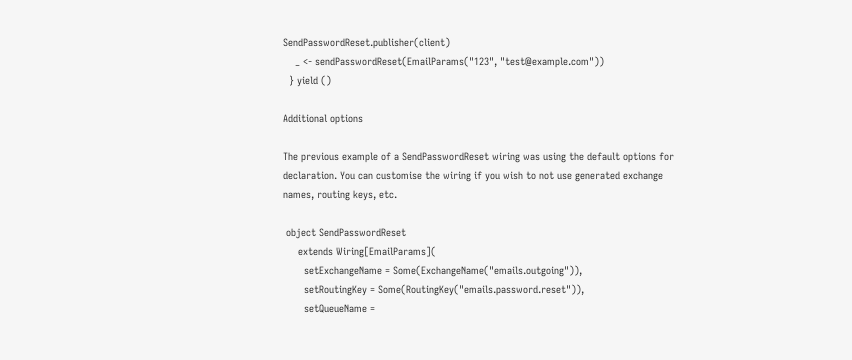SendPasswordReset.publisher(client)
    _ <- sendPasswordReset(EmailParams("123", "test@example.com"))
  } yield ()

Additional options

The previous example of a SendPasswordReset wiring was using the default options for declaration. You can customise the wiring if you wish to not use generated exchange names, routing keys, etc.

 object SendPasswordReset
     extends Wiring[EmailParams](
       setExchangeName = Some(ExchangeName("emails.outgoing")),
       setRoutingKey = Some(RoutingKey("emails.password.reset")),
       setQueueName =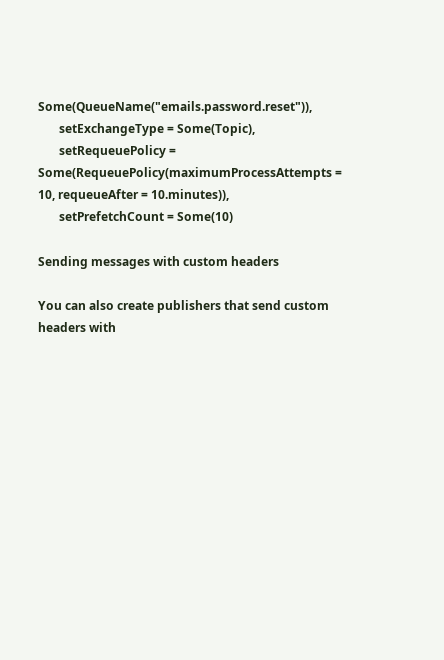Some(QueueName("emails.password.reset")),
       setExchangeType = Some(Topic),
       setRequeuePolicy = Some(RequeuePolicy(maximumProcessAttempts = 10, requeueAfter = 10.minutes)),
       setPrefetchCount = Some(10)

Sending messages with custom headers

You can also create publishers that send custom headers with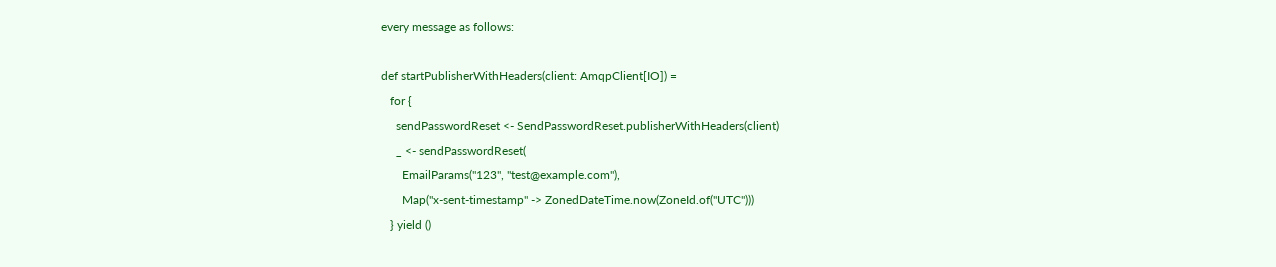every message as follows:

def startPublisherWithHeaders(client: AmqpClient[IO]) =
   for {
     sendPasswordReset <- SendPasswordReset.publisherWithHeaders(client)
     _ <- sendPasswordReset(
       EmailParams("123", "test@example.com"),
       Map("x-sent-timestamp" -> ZonedDateTime.now(ZoneId.of("UTC")))
   } yield ()